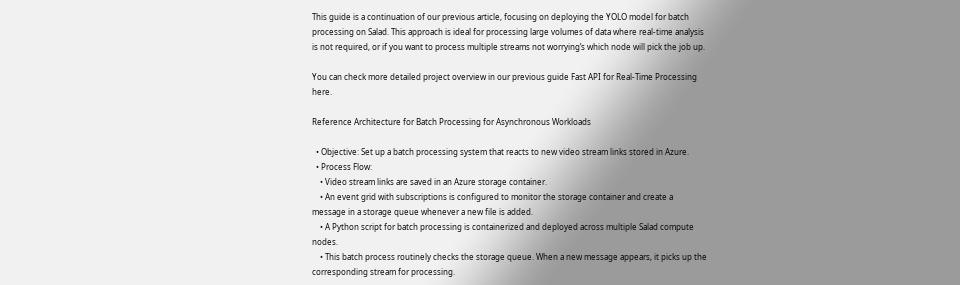This guide is a continuation of our previous article, focusing on deploying the YOLO model for batch processing on Salad. This approach is ideal for processing large volumes of data where real-time analysis is not required, or if you want to process multiple streams not worrying’s which node will pick the job up.

You can check more detailed project overview in our previous guide Fast API for Real-Time Processing here.

Reference Architecture for Batch Processing for Asynchronous Workloads

  • Objective: Set up a batch processing system that reacts to new video stream links stored in Azure.
  • Process Flow:
    • Video stream links are saved in an Azure storage container.
    • An event grid with subscriptions is configured to monitor the storage container and create a message in a storage queue whenever a new file is added.
    • A Python script for batch processing is containerized and deployed across multiple Salad compute nodes.
    • This batch process routinely checks the storage queue. When a new message appears, it picks up the corresponding stream for processing.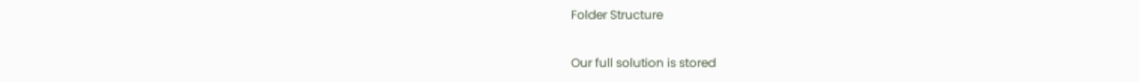Folder Structure

Our full solution is stored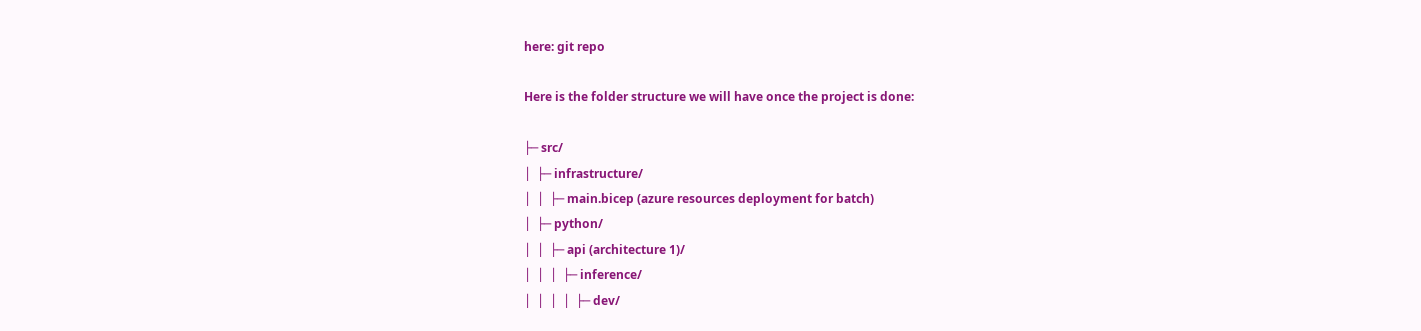here: git repo

Here is the folder structure we will have once the project is done:

├─ src/
│  ├─ infrastructure/
│  │  ├─ main.bicep (azure resources deployment for batch)
│  ├─ python/
│  │  ├─ api (architecture 1)/
│  │  │  ├─ inference/
│  │  │  │  ├─ dev/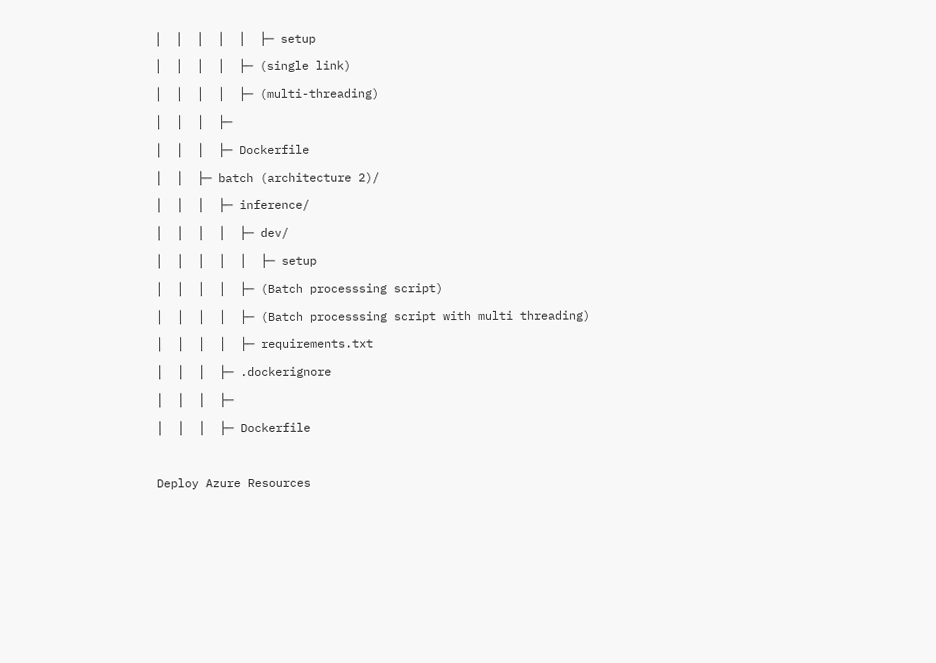│  │  │  │  │  ├─ setup
│  │  │  │  ├─ (single link)
│  │  │  │  ├─ (multi-threading)
│  │  │  ├─
│  │  │  ├─ Dockerfile
│  │  ├─ batch (architecture 2)/
│  │  │  ├─ inference/
│  │  │  │  ├─ dev/
│  │  │  │  │  ├─ setup
│  │  │  │  ├─ (Batch processsing script)
│  │  │  │  ├─ (Batch processsing script with multi threading)
│  │  │  │  ├─ requirements.txt
│  │  │  ├─ .dockerignore
│  │  │  ├─
│  │  │  ├─ Dockerfile

Deploy Azure Resources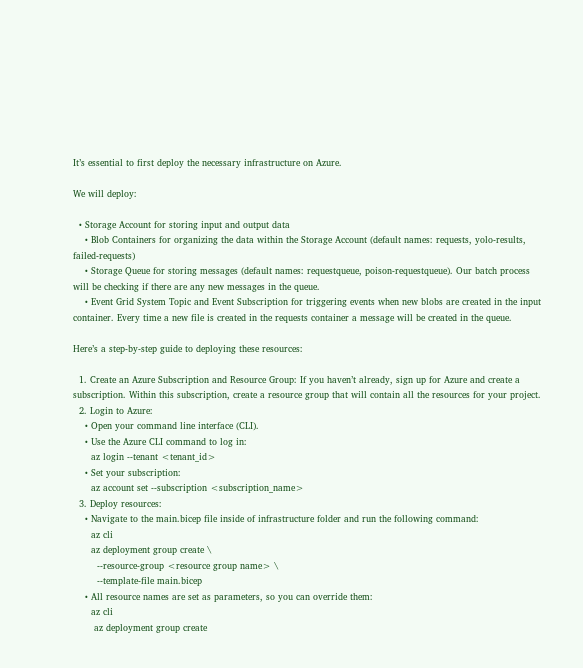It’s essential to first deploy the necessary infrastructure on Azure.

We will deploy:

  • Storage Account for storing input and output data
    • Blob Containers for organizing the data within the Storage Account (default names: requests, yolo-results, failed-requests)
    • Storage Queue for storing messages (default names: requestqueue, poison-requestqueue). Our batch process will be checking if there are any new messages in the queue.
    • Event Grid System Topic and Event Subscription for triggering events when new blobs are created in the input container. Every time a new file is created in the requests container a message will be created in the queue.

Here’s a step-by-step guide to deploying these resources:

  1. Create an Azure Subscription and Resource Group: If you haven’t already, sign up for Azure and create a subscription. Within this subscription, create a resource group that will contain all the resources for your project.
  2. Login to Azure:
    • Open your command line interface (CLI).
    • Use the Azure CLI command to log in:
      az login --tenant <tenant_id>
    • Set your subscription:
      az account set --subscription <subscription_name>
  3. Deploy resources:
    • Navigate to the main.bicep file inside of infrastructure folder and run the following command:
      az cli
      az deployment group create \
        --resource-group <resource group name> \
        --template-file main.bicep
    • All resource names are set as parameters, so you can override them:
      az cli
       az deployment group create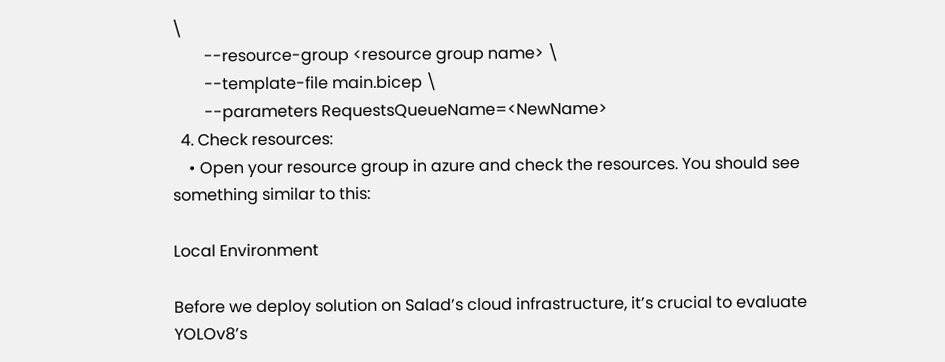\
        --resource-group <resource group name> \
        --template-file main.bicep \
        --parameters RequestsQueueName=<NewName>
  4. Check resources:
    • Open your resource group in azure and check the resources. You should see something similar to this:

Local Environment

Before we deploy solution on Salad’s cloud infrastructure, it’s crucial to evaluate YOLOv8’s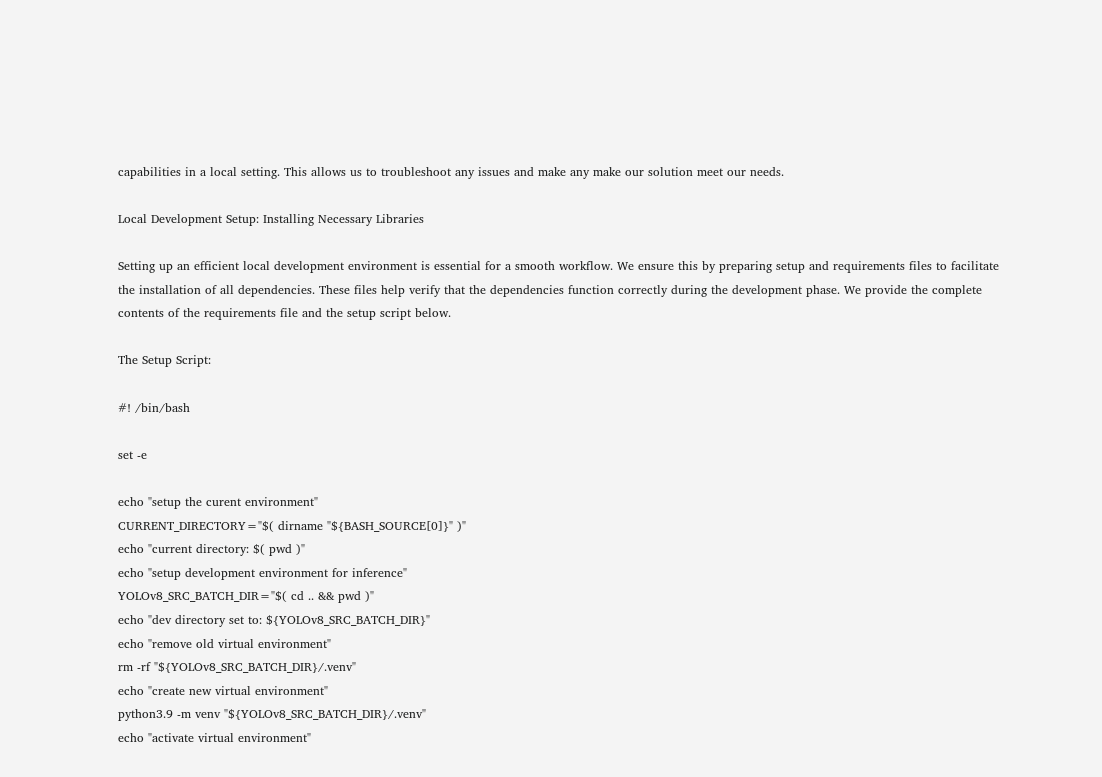capabilities in a local setting. This allows us to troubleshoot any issues and make any make our solution meet our needs.

Local Development Setup: Installing Necessary Libraries

Setting up an efficient local development environment is essential for a smooth workflow. We ensure this by preparing setup and requirements files to facilitate the installation of all dependencies. These files help verify that the dependencies function correctly during the development phase. We provide the complete contents of the requirements file and the setup script below.

The Setup Script:

#! /bin/bash

set -e

echo "setup the curent environment"
CURRENT_DIRECTORY="$( dirname "${BASH_SOURCE[0]}" )"
echo "current directory: $( pwd )"
echo "setup development environment for inference"
YOLOv8_SRC_BATCH_DIR="$( cd .. && pwd )"
echo "dev directory set to: ${YOLOv8_SRC_BATCH_DIR}"
echo "remove old virtual environment"
rm -rf "${YOLOv8_SRC_BATCH_DIR}/.venv"
echo "create new virtual environment"
python3.9 -m venv "${YOLOv8_SRC_BATCH_DIR}/.venv"
echo "activate virtual environment"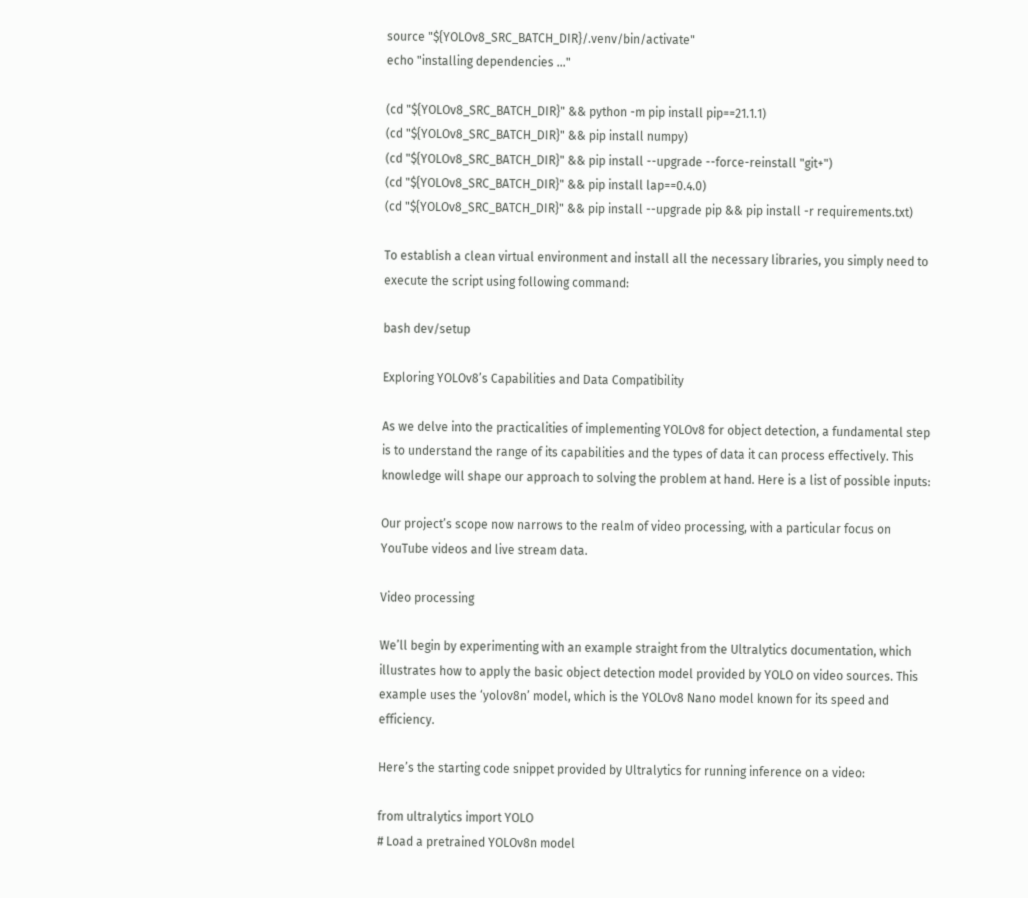source "${YOLOv8_SRC_BATCH_DIR}/.venv/bin/activate"
echo "installing dependencies ..."

(cd "${YOLOv8_SRC_BATCH_DIR}" && python -m pip install pip==21.1.1)
(cd "${YOLOv8_SRC_BATCH_DIR}" && pip install numpy)
(cd "${YOLOv8_SRC_BATCH_DIR}" && pip install --upgrade --force-reinstall "git+")
(cd "${YOLOv8_SRC_BATCH_DIR}" && pip install lap==0.4.0)
(cd "${YOLOv8_SRC_BATCH_DIR}" && pip install --upgrade pip && pip install -r requirements.txt)

To establish a clean virtual environment and install all the necessary libraries, you simply need to execute the script using following command:

bash dev/setup

Exploring YOLOv8’s Capabilities and Data Compatibility

As we delve into the practicalities of implementing YOLOv8 for object detection, a fundamental step is to understand the range of its capabilities and the types of data it can process effectively. This knowledge will shape our approach to solving the problem at hand. Here is a list of possible inputs:

Our project’s scope now narrows to the realm of video processing, with a particular focus on YouTube videos and live stream data.

Video processing

We’ll begin by experimenting with an example straight from the Ultralytics documentation, which illustrates how to apply the basic object detection model provided by YOLO on video sources. This example uses the ‘yolov8n’ model, which is the YOLOv8 Nano model known for its speed and efficiency.

Here’s the starting code snippet provided by Ultralytics for running inference on a video:

from ultralytics import YOLO
# Load a pretrained YOLOv8n model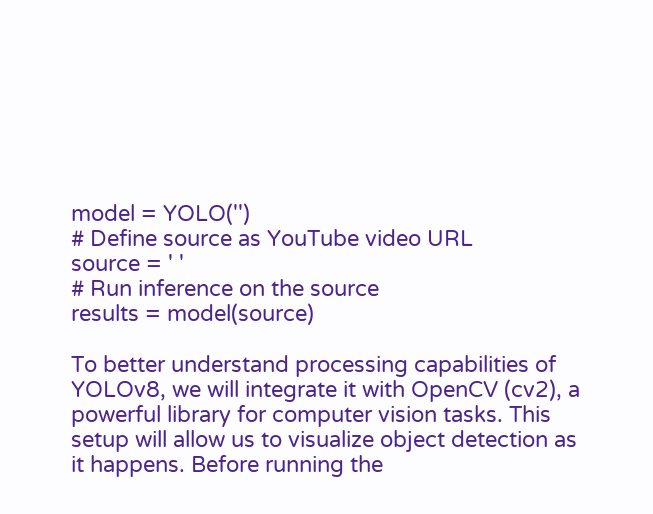model = YOLO('')
# Define source as YouTube video URL
source = ' '
# Run inference on the source
results = model(source)

To better understand processing capabilities of YOLOv8, we will integrate it with OpenCV (cv2), a powerful library for computer vision tasks. This setup will allow us to visualize object detection as it happens. Before running the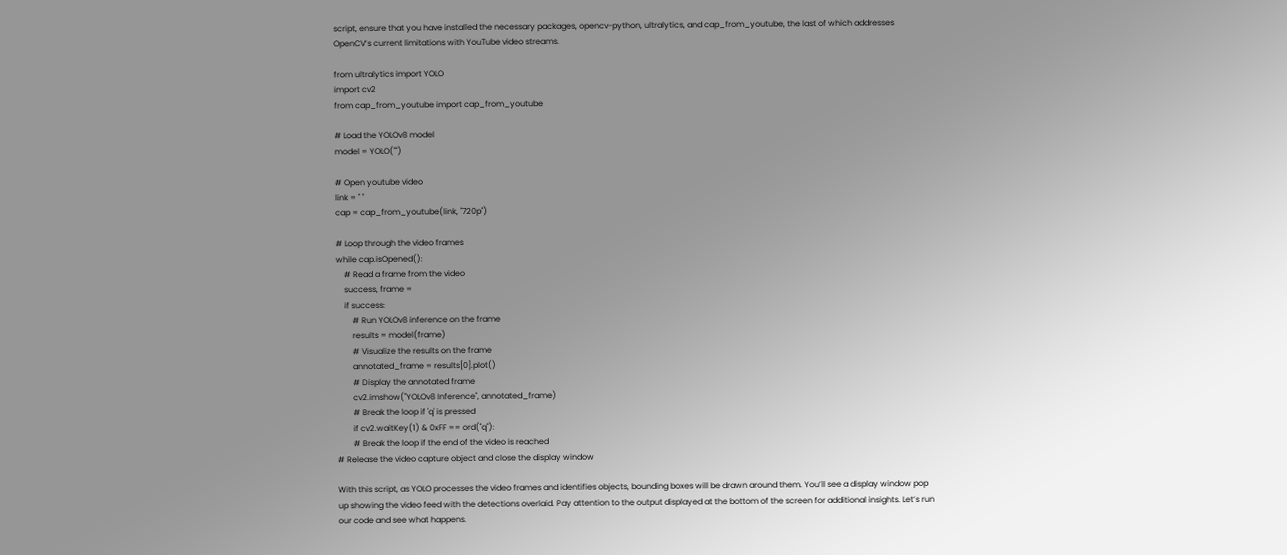script, ensure that you have installed the necessary packages, opencv-python, ultralytics, and cap_from_youtube, the last of which addresses OpenCV’s current limitations with YouTube video streams.

from ultralytics import YOLO
import cv2
from cap_from_youtube import cap_from_youtube

# Load the YOLOv8 model
model = YOLO("")

# Open youtube video
link = " "
cap = cap_from_youtube(link, "720p")

# Loop through the video frames
while cap.isOpened():
    # Read a frame from the video
    success, frame =
    if success:
        # Run YOLOv8 inference on the frame
        results = model(frame)
        # Visualize the results on the frame
        annotated_frame = results[0].plot()
        # Display the annotated frame
        cv2.imshow("YOLOv8 Inference", annotated_frame)
        # Break the loop if 'q' is pressed
        if cv2.waitKey(1) & 0xFF == ord("q"):
        # Break the loop if the end of the video is reached
# Release the video capture object and close the display window

With this script, as YOLO processes the video frames and identifies objects, bounding boxes will be drawn around them. You’ll see a display window pop up showing the video feed with the detections overlaid. Pay attention to the output displayed at the bottom of the screen for additional insights. Let’s run our code and see what happens.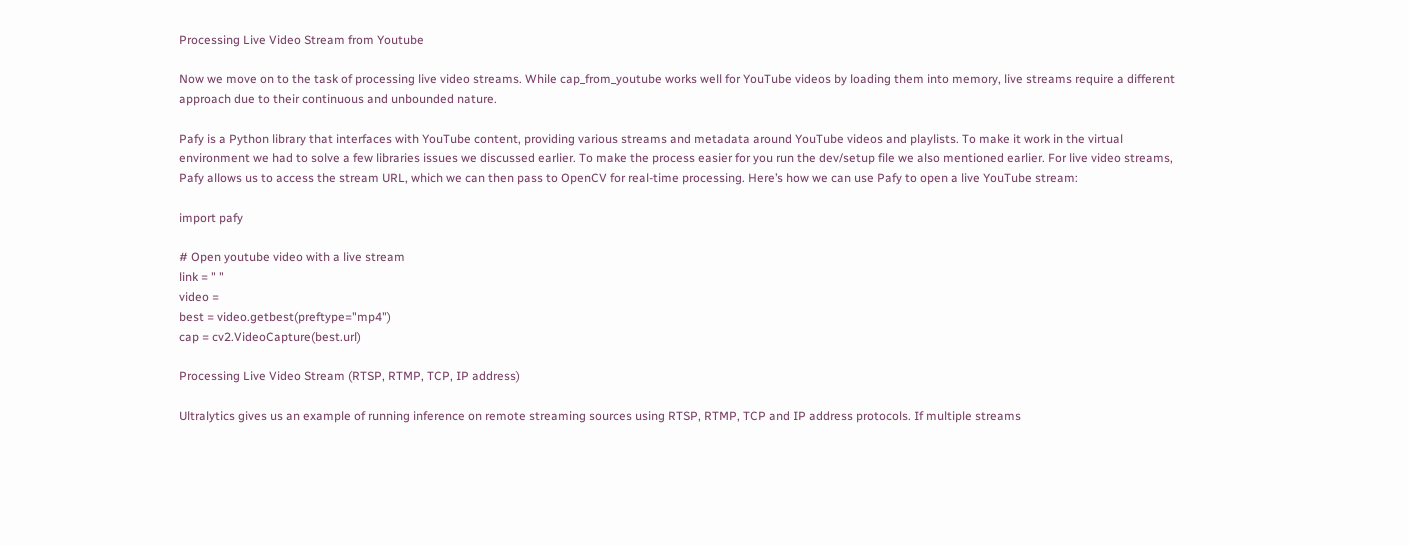Processing Live Video Stream from Youtube

Now we move on to the task of processing live video streams. While cap_from_youtube works well for YouTube videos by loading them into memory, live streams require a different approach due to their continuous and unbounded nature.

Pafy is a Python library that interfaces with YouTube content, providing various streams and metadata around YouTube videos and playlists. To make it work in the virtual environment we had to solve a few libraries issues we discussed earlier. To make the process easier for you run the dev/setup file we also mentioned earlier. For live video streams, Pafy allows us to access the stream URL, which we can then pass to OpenCV for real-time processing. Here’s how we can use Pafy to open a live YouTube stream:

import pafy

# Open youtube video with a live stream
link = " "
video =
best = video.getbest(preftype="mp4")
cap = cv2.VideoCapture(best.url)

Processing Live Video Stream (RTSP, RTMP, TCP, IP address)

Ultralytics gives us an example of running inference on remote streaming sources using RTSP, RTMP, TCP and IP address protocols. If multiple streams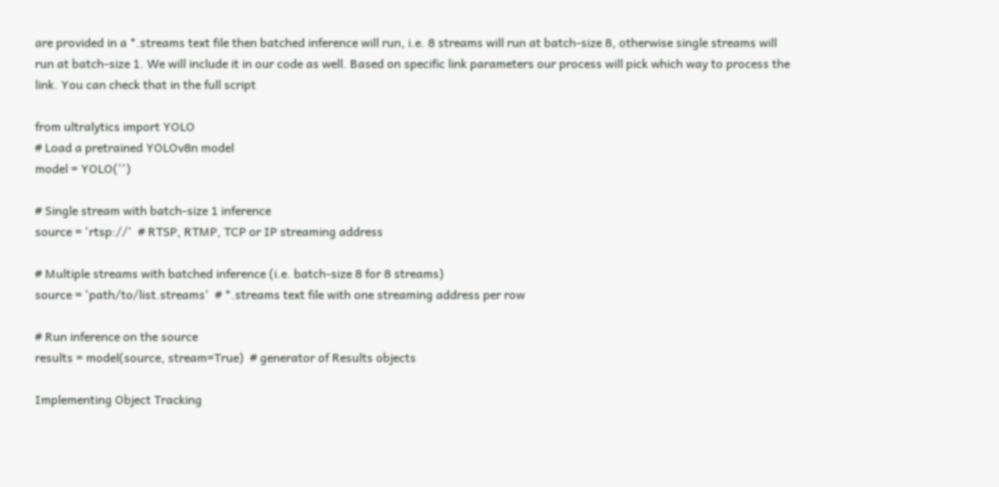are provided in a *.streams text file then batched inference will run, i.e. 8 streams will run at batch-size 8, otherwise single streams will run at batch-size 1. We will include it in our code as well. Based on specific link parameters our process will pick which way to process the link. You can check that in the full script

from ultralytics import YOLO
# Load a pretrained YOLOv8n model
model = YOLO('')

# Single stream with batch-size 1 inference
source = 'rtsp://'  # RTSP, RTMP, TCP or IP streaming address

# Multiple streams with batched inference (i.e. batch-size 8 for 8 streams)
source = 'path/to/list.streams'  # *.streams text file with one streaming address per row

# Run inference on the source
results = model(source, stream=True)  # generator of Results objects

Implementing Object Tracking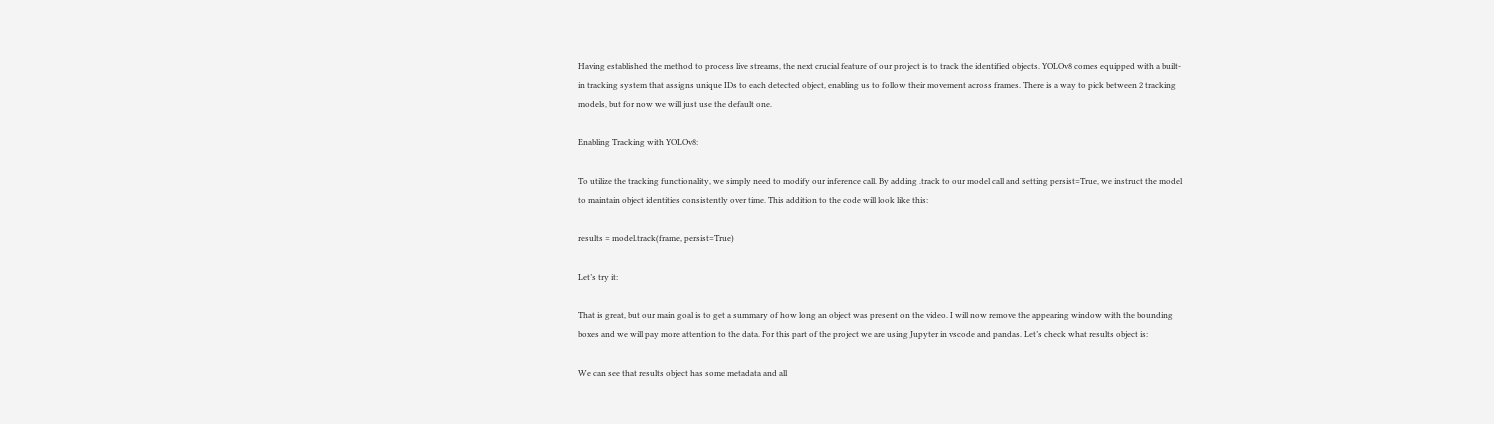Having established the method to process live streams, the next crucial feature of our project is to track the identified objects. YOLOv8 comes equipped with a built-in tracking system that assigns unique IDs to each detected object, enabling us to follow their movement across frames. There is a way to pick between 2 tracking models, but for now we will just use the default one.

Enabling Tracking with YOLOv8:

To utilize the tracking functionality, we simply need to modify our inference call. By adding .track to our model call and setting persist=True, we instruct the model to maintain object identities consistently over time. This addition to the code will look like this:

results = model.track(frame, persist=True)

Let’s try it:

That is great, but our main goal is to get a summary of how long an object was present on the video. I will now remove the appearing window with the bounding boxes and we will pay more attention to the data. For this part of the project we are using Jupyter in vscode and pandas. Let’s check what results object is:

We can see that results object has some metadata and all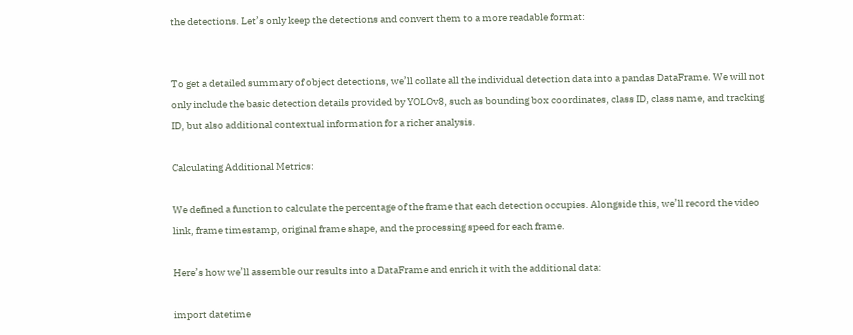the detections. Let’s only keep the detections and convert them to a more readable format:


To get a detailed summary of object detections, we’ll collate all the individual detection data into a pandas DataFrame. We will not only include the basic detection details provided by YOLOv8, such as bounding box coordinates, class ID, class name, and tracking ID, but also additional contextual information for a richer analysis.

Calculating Additional Metrics:

We defined a function to calculate the percentage of the frame that each detection occupies. Alongside this, we’ll record the video link, frame timestamp, original frame shape, and the processing speed for each frame.

Here’s how we’ll assemble our results into a DataFrame and enrich it with the additional data:

import datetime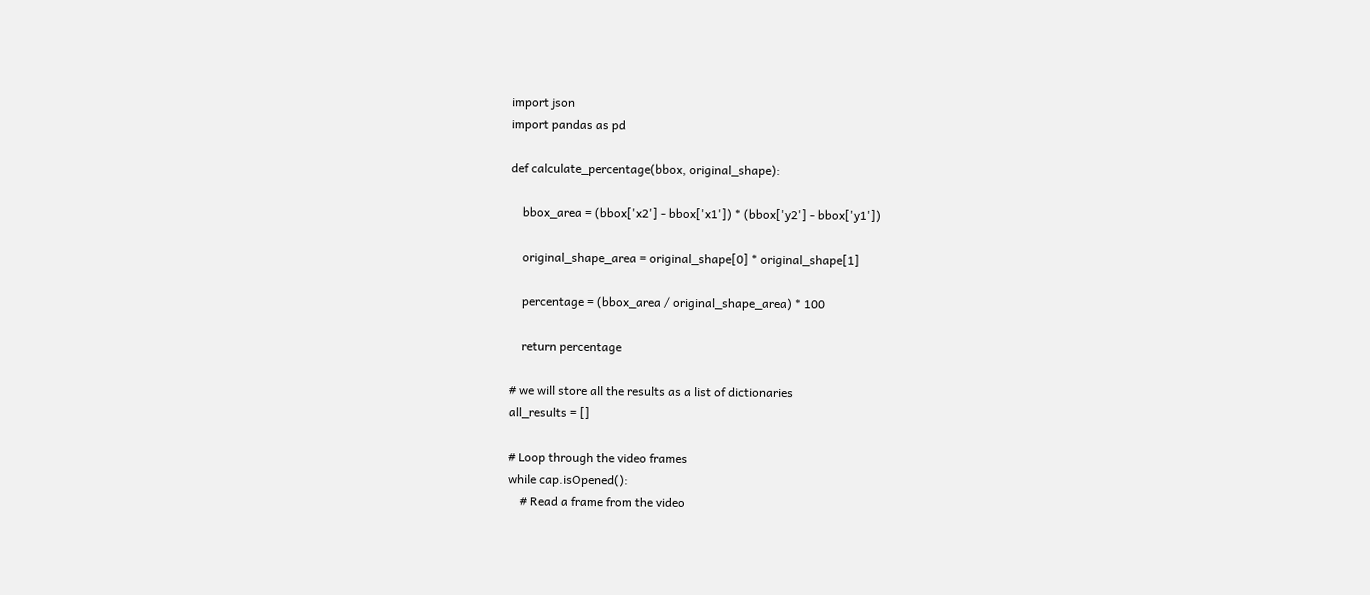import json
import pandas as pd

def calculate_percentage(bbox, original_shape):

    bbox_area = (bbox['x2'] - bbox['x1']) * (bbox['y2'] - bbox['y1'])

    original_shape_area = original_shape[0] * original_shape[1]

    percentage = (bbox_area / original_shape_area) * 100

    return percentage

# we will store all the results as a list of dictionaries
all_results = []

# Loop through the video frames
while cap.isOpened():
    # Read a frame from the video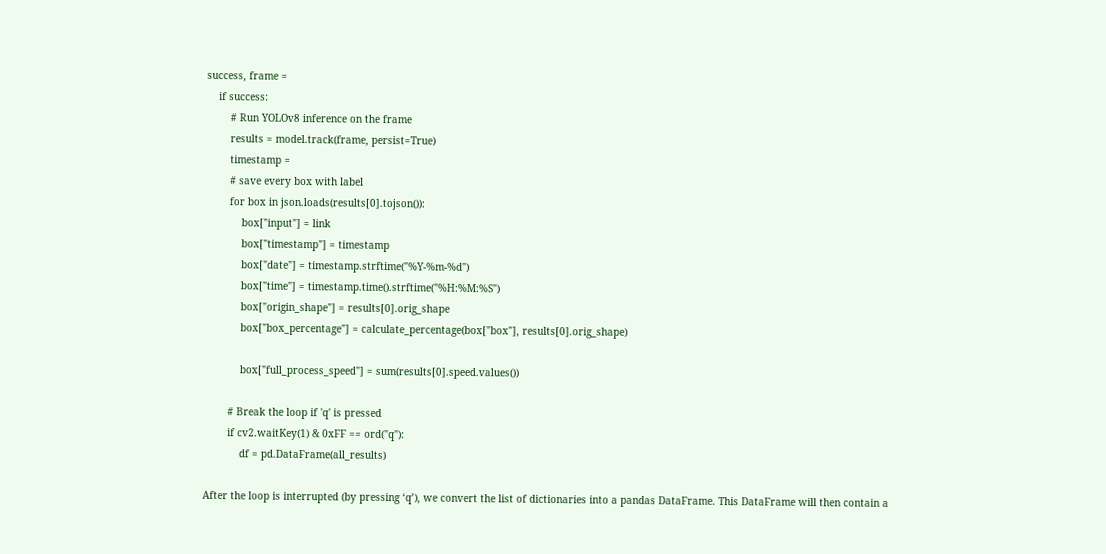success, frame =
    if success:
        # Run YOLOv8 inference on the frame
        results = model.track(frame, persist=True)
        timestamp =
        # save every box with label
        for box in json.loads(results[0].tojson()):
            box["input"] = link
            box["timestamp"] = timestamp
            box["date"] = timestamp.strftime("%Y-%m-%d")
            box["time"] = timestamp.time().strftime("%H:%M:%S")
            box["origin_shape"] = results[0].orig_shape
            box["box_percentage"] = calculate_percentage(box["box"], results[0].orig_shape)

            box["full_process_speed"] = sum(results[0].speed.values())

        # Break the loop if 'q' is pressed
        if cv2.waitKey(1) & 0xFF == ord("q"):
            df = pd.DataFrame(all_results)

After the loop is interrupted (by pressing ‘q’), we convert the list of dictionaries into a pandas DataFrame. This DataFrame will then contain a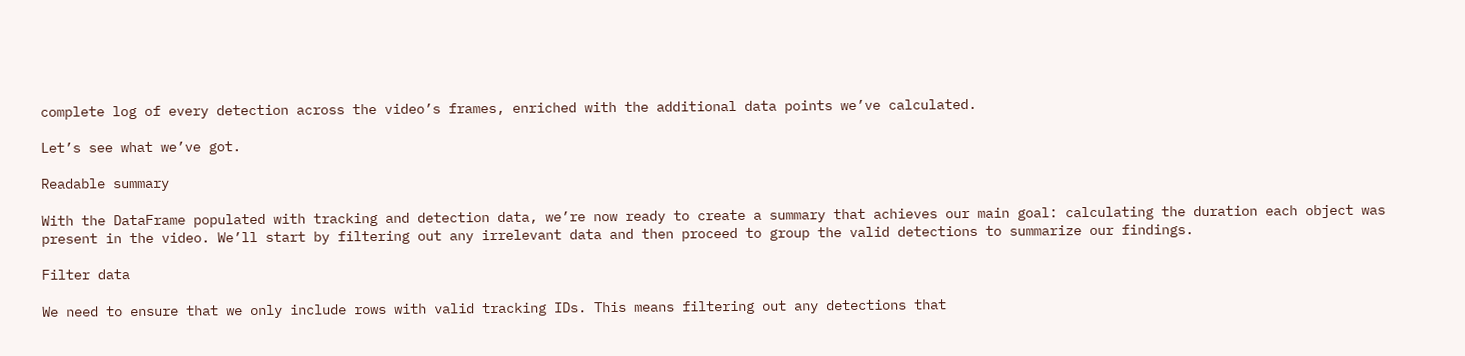complete log of every detection across the video’s frames, enriched with the additional data points we’ve calculated.

Let’s see what we’ve got.

Readable summary

With the DataFrame populated with tracking and detection data, we’re now ready to create a summary that achieves our main goal: calculating the duration each object was present in the video. We’ll start by filtering out any irrelevant data and then proceed to group the valid detections to summarize our findings.

Filter data

We need to ensure that we only include rows with valid tracking IDs. This means filtering out any detections that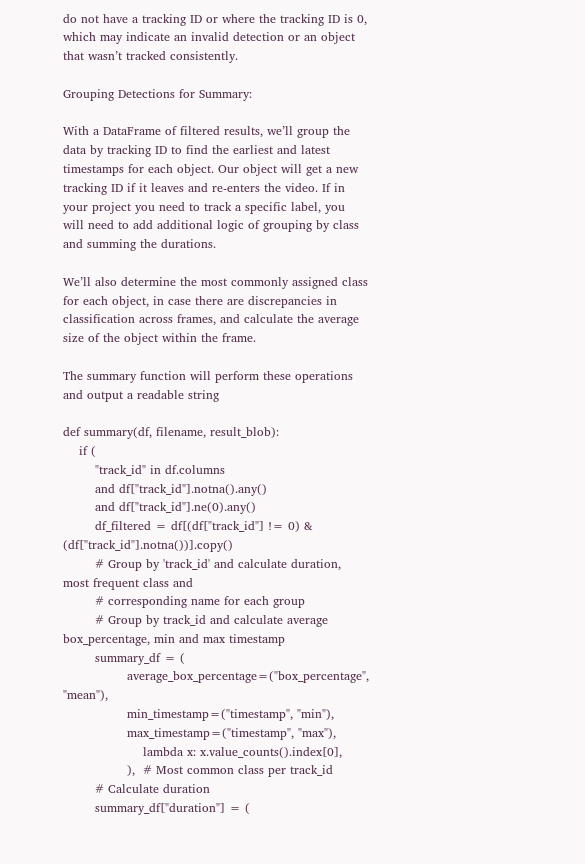do not have a tracking ID or where the tracking ID is 0, which may indicate an invalid detection or an object that wasn’t tracked consistently.

Grouping Detections for Summary:

With a DataFrame of filtered results, we’ll group the data by tracking ID to find the earliest and latest timestamps for each object. Our object will get a new tracking ID if it leaves and re-enters the video. If in your project you need to track a specific label, you will need to add additional logic of grouping by class and summing the durations.

We’ll also determine the most commonly assigned class for each object, in case there are discrepancies in classification across frames, and calculate the average size of the object within the frame.

The summary function will perform these operations and output a readable string

def summary(df, filename, result_blob):
    if (
        "track_id" in df.columns
        and df["track_id"].notna().any()
        and df["track_id"].ne(0).any()
        df_filtered = df[(df["track_id"] != 0) & (df["track_id"].notna())].copy()
        # Group by 'track_id' and calculate duration, most frequent class and
        # corresponding name for each group
        # Group by track_id and calculate average box_percentage, min and max timestamp
        summary_df = (
                average_box_percentage=("box_percentage", "mean"),
                min_timestamp=("timestamp", "min"),
                max_timestamp=("timestamp", "max"),
                    lambda x: x.value_counts().index[0],
                ),  # Most common class per track_id
        # Calculate duration
        summary_df["duration"] = (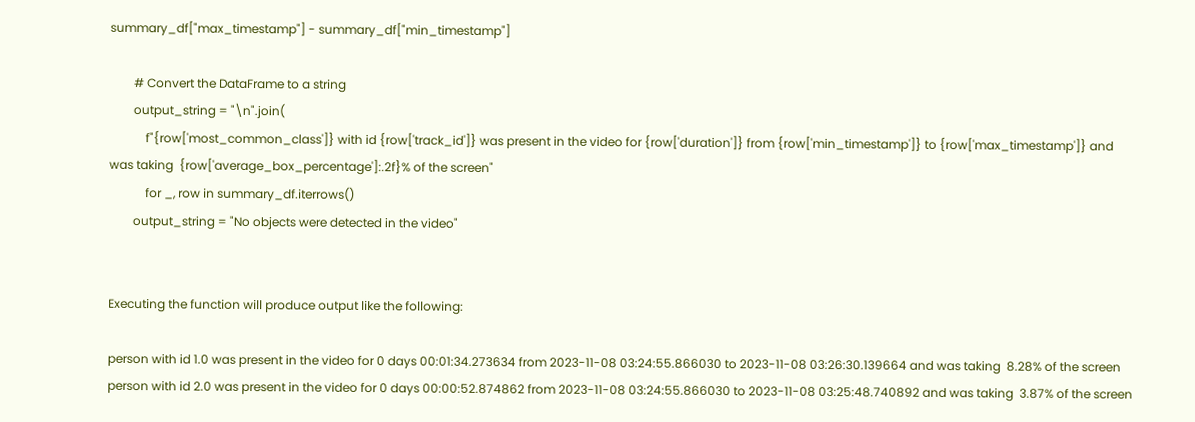summary_df["max_timestamp"] - summary_df["min_timestamp"]

        # Convert the DataFrame to a string
        output_string = "\n".join(
            f"{row['most_common_class']} with id {row['track_id']} was present in the video for {row['duration']} from {row['min_timestamp']} to {row['max_timestamp']} and was taking  {row['average_box_percentage']:.2f}% of the screen"
            for _, row in summary_df.iterrows()
        output_string = "No objects were detected in the video"


Executing the function will produce output like the following:

person with id 1.0 was present in the video for 0 days 00:01:34.273634 from 2023-11-08 03:24:55.866030 to 2023-11-08 03:26:30.139664 and was taking  8.28% of the screen
person with id 2.0 was present in the video for 0 days 00:00:52.874862 from 2023-11-08 03:24:55.866030 to 2023-11-08 03:25:48.740892 and was taking  3.87% of the screen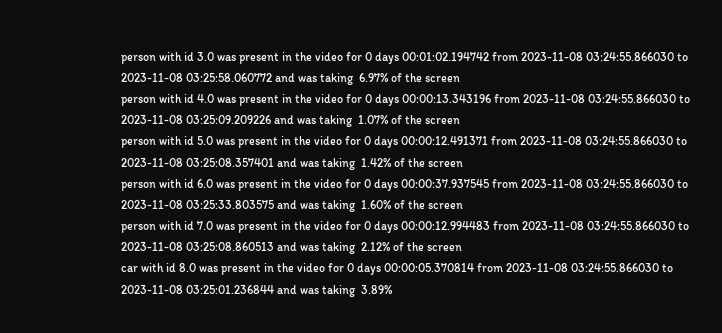person with id 3.0 was present in the video for 0 days 00:01:02.194742 from 2023-11-08 03:24:55.866030 to 2023-11-08 03:25:58.060772 and was taking  6.97% of the screen
person with id 4.0 was present in the video for 0 days 00:00:13.343196 from 2023-11-08 03:24:55.866030 to 2023-11-08 03:25:09.209226 and was taking  1.07% of the screen
person with id 5.0 was present in the video for 0 days 00:00:12.491371 from 2023-11-08 03:24:55.866030 to 2023-11-08 03:25:08.357401 and was taking  1.42% of the screen
person with id 6.0 was present in the video for 0 days 00:00:37.937545 from 2023-11-08 03:24:55.866030 to 2023-11-08 03:25:33.803575 and was taking  1.60% of the screen
person with id 7.0 was present in the video for 0 days 00:00:12.994483 from 2023-11-08 03:24:55.866030 to 2023-11-08 03:25:08.860513 and was taking  2.12% of the screen
car with id 8.0 was present in the video for 0 days 00:00:05.370814 from 2023-11-08 03:24:55.866030 to 2023-11-08 03:25:01.236844 and was taking  3.89%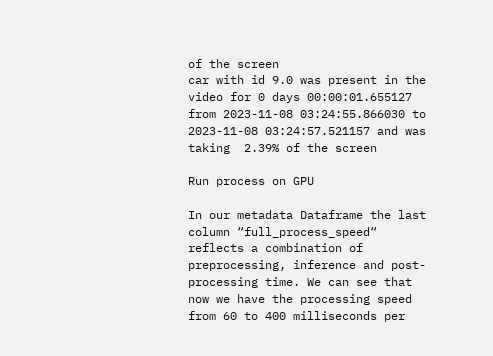of the screen
car with id 9.0 was present in the video for 0 days 00:00:01.655127 from 2023-11-08 03:24:55.866030 to 2023-11-08 03:24:57.521157 and was taking  2.39% of the screen

Run process on GPU

In our metadata Dataframe the last column “full_process_speed“ reflects a combination of preprocessing, inference and post-processing time. We can see that now we have the processing speed from 60 to 400 milliseconds per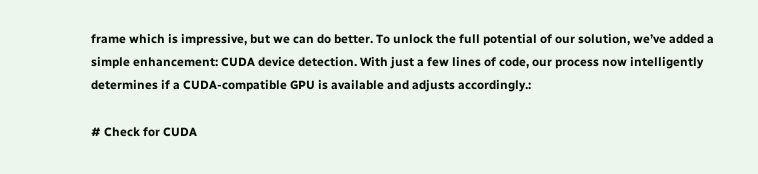frame which is impressive, but we can do better. To unlock the full potential of our solution, we’ve added a simple enhancement: CUDA device detection. With just a few lines of code, our process now intelligently determines if a CUDA-compatible GPU is available and adjusts accordingly.:

# Check for CUDA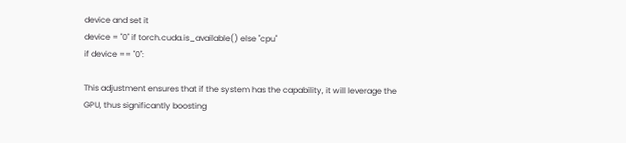device and set it
device = "0" if torch.cuda.is_available() else "cpu"
if device == "0":

This adjustment ensures that if the system has the capability, it will leverage the GPU, thus significantly boosting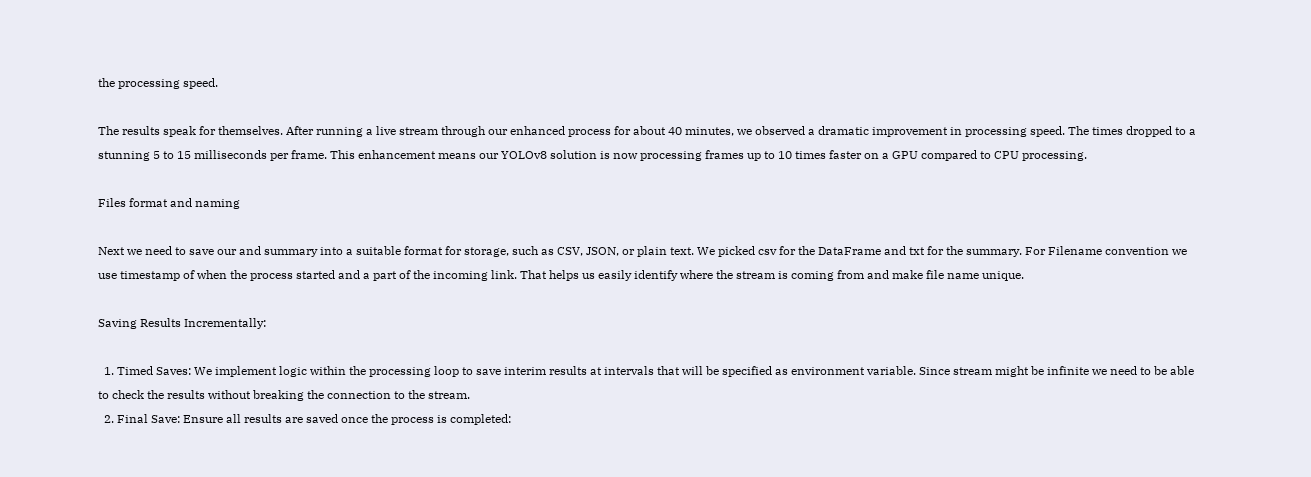the processing speed.

The results speak for themselves. After running a live stream through our enhanced process for about 40 minutes, we observed a dramatic improvement in processing speed. The times dropped to a stunning 5 to 15 milliseconds per frame. This enhancement means our YOLOv8 solution is now processing frames up to 10 times faster on a GPU compared to CPU processing.

Files format and naming

Next we need to save our and summary into a suitable format for storage, such as CSV, JSON, or plain text. We picked csv for the DataFrame and txt for the summary. For Filename convention we use timestamp of when the process started and a part of the incoming link. That helps us easily identify where the stream is coming from and make file name unique.

Saving Results Incrementally:

  1. Timed Saves: We implement logic within the processing loop to save interim results at intervals that will be specified as environment variable. Since stream might be infinite we need to be able to check the results without breaking the connection to the stream.
  2. Final Save: Ensure all results are saved once the process is completed: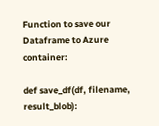Function to save our Dataframe to Azure container:

def save_df(df, filename, result_blob):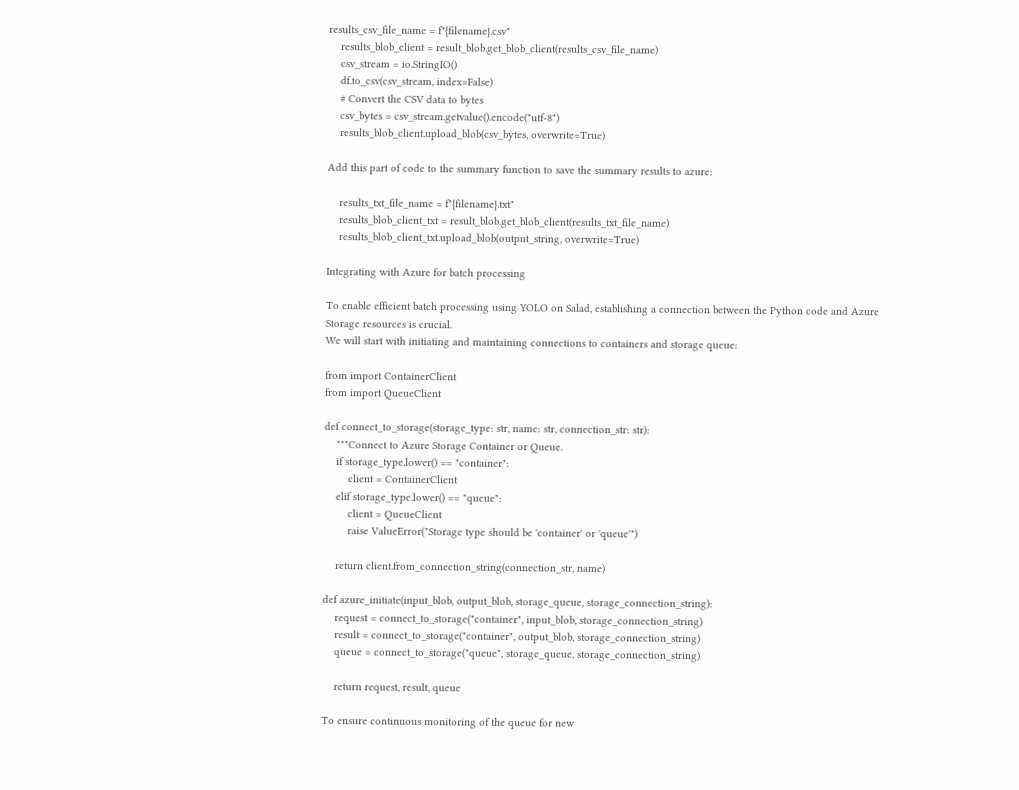results_csv_file_name = f"{filename}.csv"
    results_blob_client = result_blob.get_blob_client(results_csv_file_name)
    csv_stream = io.StringIO()
    df.to_csv(csv_stream, index=False)
    # Convert the CSV data to bytes
    csv_bytes = csv_stream.getvalue().encode("utf-8")
    results_blob_client.upload_blob(csv_bytes, overwrite=True)

Add this part of code to the summary function to save the summary results to azure:

    results_txt_file_name = f"{filename}.txt"
    results_blob_client_txt = result_blob.get_blob_client(results_txt_file_name)
    results_blob_client_txt.upload_blob(output_string, overwrite=True)

Integrating with Azure for batch processing

To enable efficient batch processing using YOLO on Salad, establishing a connection between the Python code and Azure Storage resources is crucial.
We will start with initiating and maintaining connections to containers and storage queue:

from import ContainerClient
from import QueueClient

def connect_to_storage(storage_type: str, name: str, connection_str: str):
    """Connect to Azure Storage Container or Queue.
    if storage_type.lower() == "container":
        client = ContainerClient
    elif storage_type.lower() == "queue":
        client = QueueClient
        raise ValueError("Storage type should be 'container' or 'queue'")

    return client.from_connection_string(connection_str, name)

def azure_initiate(input_blob, output_blob, storage_queue, storage_connection_string):
    request = connect_to_storage("container", input_blob, storage_connection_string)
    result = connect_to_storage("container", output_blob, storage_connection_string)
    queue = connect_to_storage("queue", storage_queue, storage_connection_string)

    return request, result, queue

To ensure continuous monitoring of the queue for new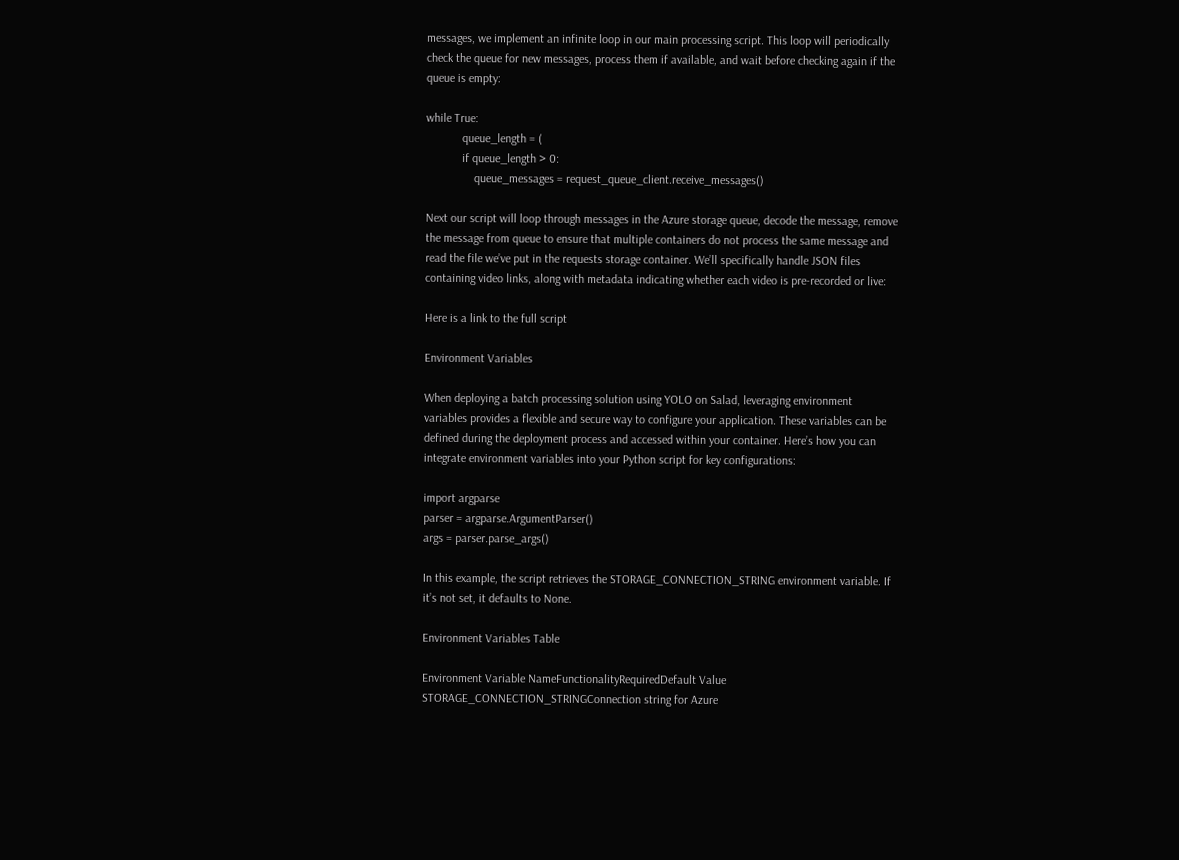messages, we implement an infinite loop in our main processing script. This loop will periodically check the queue for new messages, process them if available, and wait before checking again if the queue is empty:

while True:
            queue_length = (
            if queue_length > 0:
                queue_messages = request_queue_client.receive_messages()

Next our script will loop through messages in the Azure storage queue, decode the message, remove the message from queue to ensure that multiple containers do not process the same message and read the file we’ve put in the requests storage container. We’ll specifically handle JSON files containing video links, along with metadata indicating whether each video is pre-recorded or live:

Here is a link to the full script

Environment Variables

When deploying a batch processing solution using YOLO on Salad, leveraging environment variables provides a flexible and secure way to configure your application. These variables can be defined during the deployment process and accessed within your container. Here’s how you can integrate environment variables into your Python script for key configurations:

import argparse
parser = argparse.ArgumentParser()
args = parser.parse_args()

In this example, the script retrieves the STORAGE_CONNECTION_STRING environment variable. If it’s not set, it defaults to None.

Environment Variables Table

Environment Variable NameFunctionalityRequiredDefault Value
STORAGE_CONNECTION_STRINGConnection string for Azure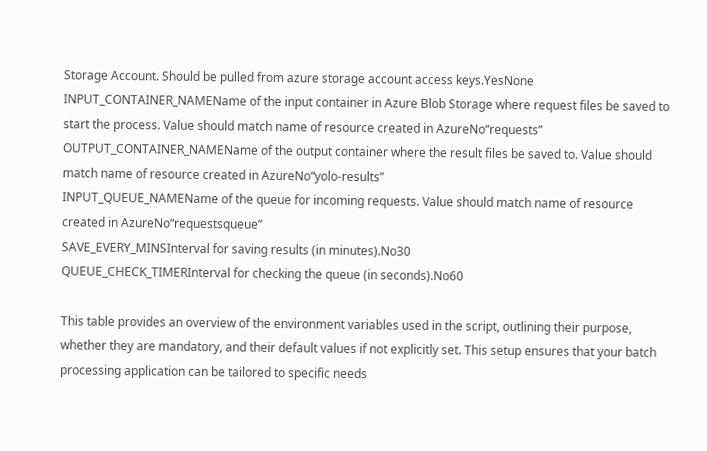Storage Account. Should be pulled from azure storage account access keys.YesNone
INPUT_CONTAINER_NAMEName of the input container in Azure Blob Storage where request files be saved to start the process. Value should match name of resource created in AzureNo“requests”
OUTPUT_CONTAINER_NAMEName of the output container where the result files be saved to. Value should match name of resource created in AzureNo“yolo-results”
INPUT_QUEUE_NAMEName of the queue for incoming requests. Value should match name of resource created in AzureNo“requestsqueue”
SAVE_EVERY_MINSInterval for saving results (in minutes).No30
QUEUE_CHECK_TIMERInterval for checking the queue (in seconds).No60

This table provides an overview of the environment variables used in the script, outlining their purpose, whether they are mandatory, and their default values if not explicitly set. This setup ensures that your batch processing application can be tailored to specific needs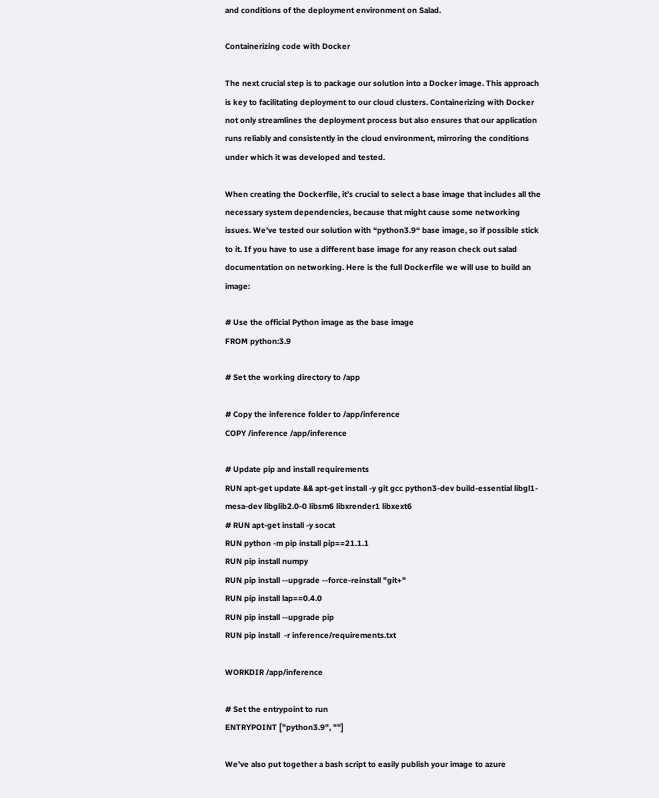and conditions of the deployment environment on Salad.

Containerizing code with Docker

The next crucial step is to package our solution into a Docker image. This approach is key to facilitating deployment to our cloud clusters. Containerizing with Docker not only streamlines the deployment process but also ensures that our application runs reliably and consistently in the cloud environment, mirroring the conditions under which it was developed and tested.

When creating the Dockerfile, it’s crucial to select a base image that includes all the necessary system dependencies, because that might cause some networking issues. We’ve tested our solution with “python3.9“ base image, so if possible stick to it. If you have to use a different base image for any reason check out salad documentation on networking. Here is the full Dockerfile we will use to build an image:

# Use the official Python image as the base image
FROM python:3.9

# Set the working directory to /app

# Copy the inference folder to /app/inference
COPY /inference /app/inference

# Update pip and install requirements
RUN apt-get update && apt-get install -y git gcc python3-dev build-essential libgl1-mesa-dev libglib2.0-0 libsm6 libxrender1 libxext6
# RUN apt-get install -y socat
RUN python -m pip install pip==21.1.1
RUN pip install numpy
RUN pip install --upgrade --force-reinstall "git+"
RUN pip install lap==0.4.0
RUN pip install --upgrade pip
RUN pip install  -r inference/requirements.txt

WORKDIR /app/inference

# Set the entrypoint to run
ENTRYPOINT ["python3.9", ""]

We’ve also put together a bash script to easily publish your image to azure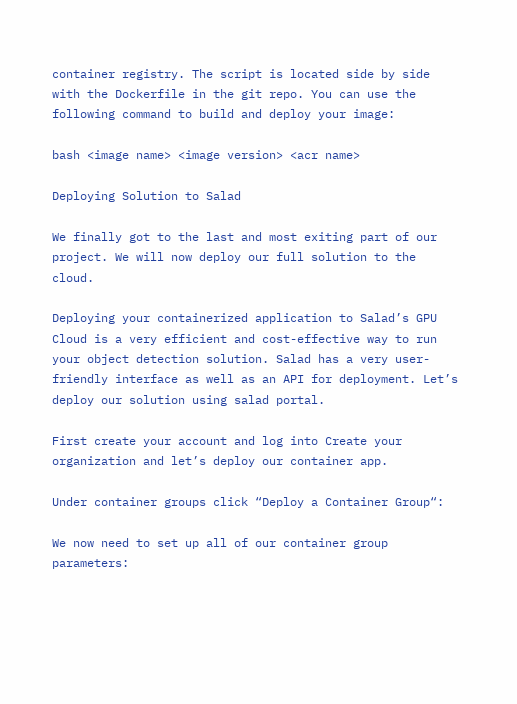container registry. The script is located side by side with the Dockerfile in the git repo. You can use the following command to build and deploy your image:

bash <image name> <image version> <acr name>

Deploying Solution to Salad

We finally got to the last and most exiting part of our project. We will now deploy our full solution to the cloud.

Deploying your containerized application to Salad’s GPU Cloud is a very efficient and cost-effective way to run your object detection solution. Salad has a very user-friendly interface as well as an API for deployment. Let’s deploy our solution using salad portal.

First create your account and log into Create your organization and let’s deploy our container app.

Under container groups click “Deploy a Container Group“:

We now need to set up all of our container group parameters: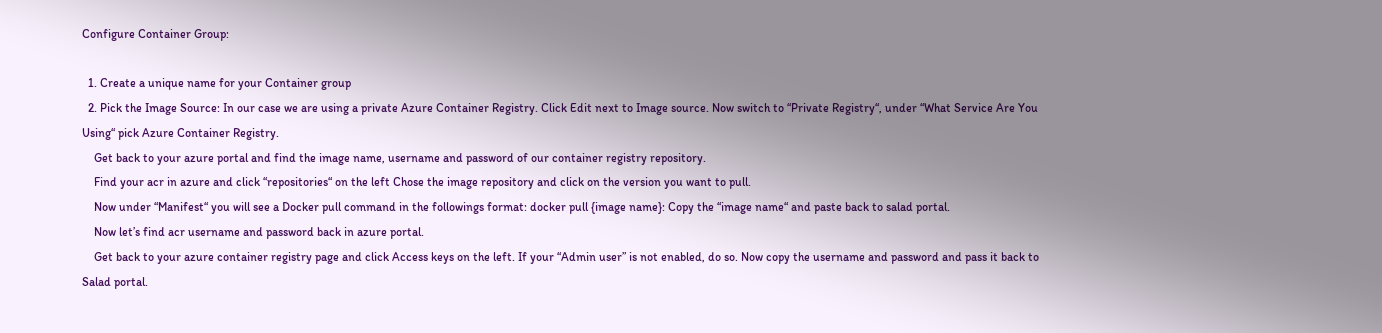Configure Container Group:

  1. Create a unique name for your Container group
  2. Pick the Image Source: In our case we are using a private Azure Container Registry. Click Edit next to Image source. Now switch to “Private Registry“, under “What Service Are You Using“ pick Azure Container Registry.
    Get back to your azure portal and find the image name, username and password of our container registry repository.
    Find your acr in azure and click “repositories“ on the left Chose the image repository and click on the version you want to pull.
    Now under “Manifest“ you will see a Docker pull command in the followings format: docker pull {image name}: Copy the “image name“ and paste back to salad portal.
    Now let’s find acr username and password back in azure portal.
    Get back to your azure container registry page and click Access keys on the left. If your “Admin user” is not enabled, do so. Now copy the username and password and pass it back to Salad portal.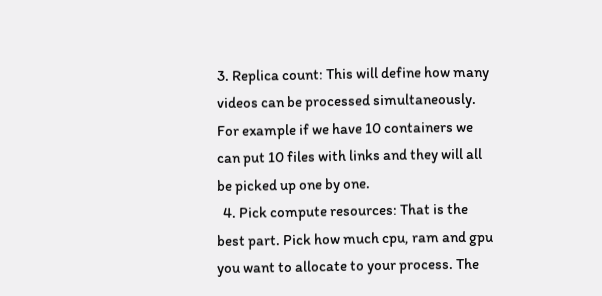3. Replica count: This will define how many videos can be processed simultaneously. For example if we have 10 containers we can put 10 files with links and they will all be picked up one by one.
  4. Pick compute resources: That is the best part. Pick how much cpu, ram and gpu you want to allocate to your process. The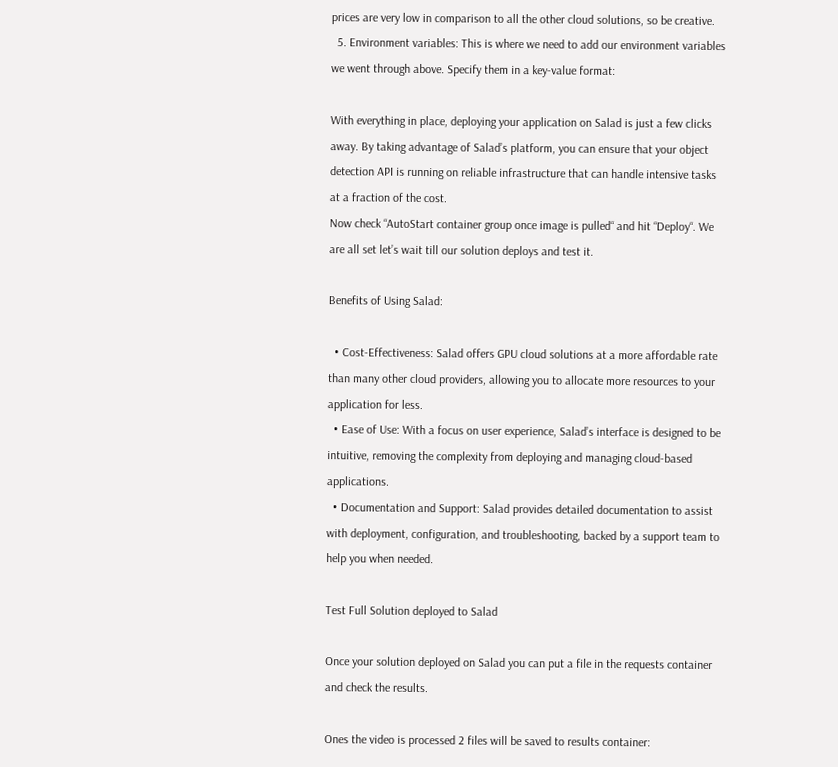prices are very low in comparison to all the other cloud solutions, so be creative.
  5. Environment variables: This is where we need to add our environment variables we went through above. Specify them in a key-value format:

With everything in place, deploying your application on Salad is just a few clicks away. By taking advantage of Salad’s platform, you can ensure that your object detection API is running on reliable infrastructure that can handle intensive tasks at a fraction of the cost.
Now check “AutoStart container group once image is pulled“ and hit “Deploy“. We are all set let’s wait till our solution deploys and test it.

Benefits of Using Salad:

  • Cost-Effectiveness: Salad offers GPU cloud solutions at a more affordable rate than many other cloud providers, allowing you to allocate more resources to your application for less.
  • Ease of Use: With a focus on user experience, Salad’s interface is designed to be intuitive, removing the complexity from deploying and managing cloud-based applications.
  • Documentation and Support: Salad provides detailed documentation to assist with deployment, configuration, and troubleshooting, backed by a support team to help you when needed.

Test Full Solution deployed to Salad

Once your solution deployed on Salad you can put a file in the requests container and check the results.

Ones the video is processed 2 files will be saved to results container: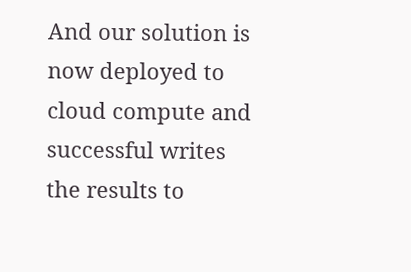And our solution is now deployed to cloud compute and successful writes the results to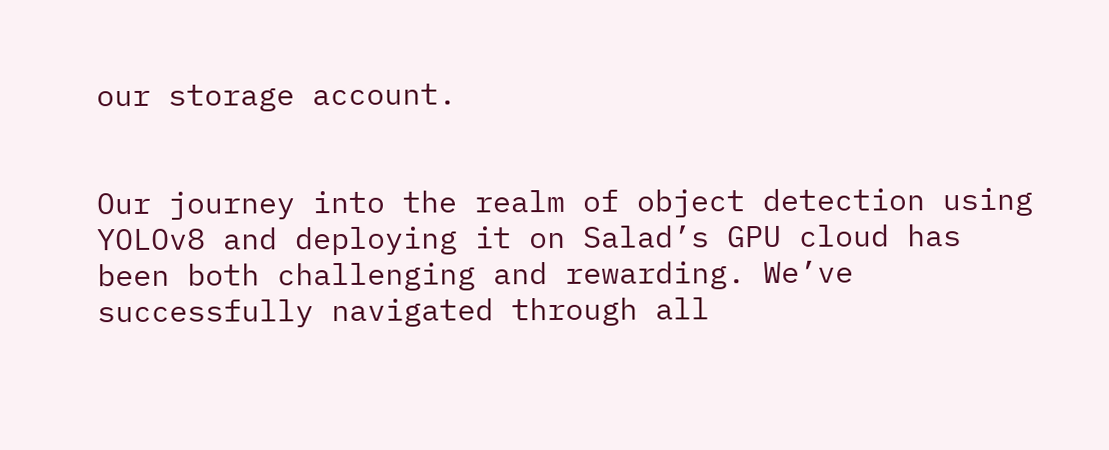our storage account.


Our journey into the realm of object detection using YOLOv8 and deploying it on Salad’s GPU cloud has been both challenging and rewarding. We’ve successfully navigated through all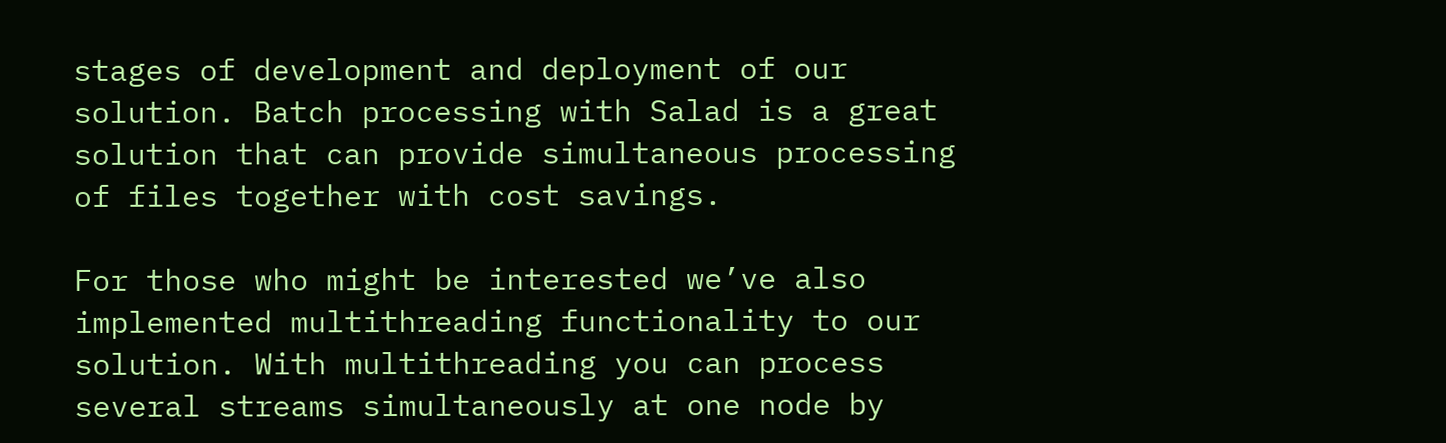stages of development and deployment of our solution. Batch processing with Salad is a great solution that can provide simultaneous processing of files together with cost savings.

For those who might be interested we’ve also implemented multithreading functionality to our solution. With multithreading you can process several streams simultaneously at one node by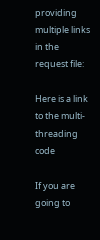providing multiple links in the request file:

Here is a link to the multi-threading code

If you are going to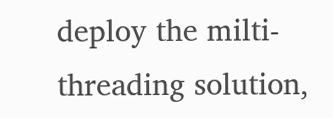deploy the milti-threading solution,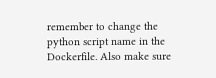remember to change the python script name in the Dockerfile. Also make sure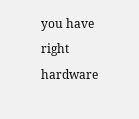you have right hardware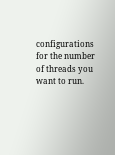configurations for the number of threads you want to run.